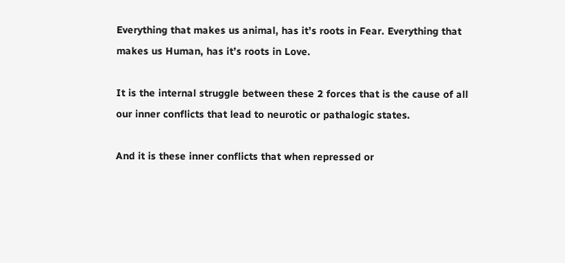Everything that makes us animal, has it’s roots in Fear. Everything that makes us Human, has it’s roots in Love.

It is the internal struggle between these 2 forces that is the cause of all our inner conflicts that lead to neurotic or pathalogic states.

And it is these inner conflicts that when repressed or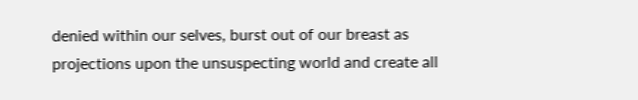denied within our selves, burst out of our breast as projections upon the unsuspecting world and create all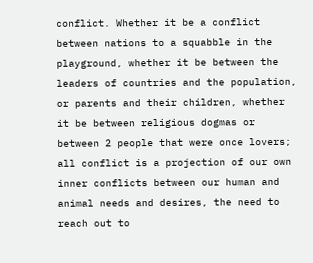conflict. Whether it be a conflict between nations to a squabble in the playground, whether it be between the leaders of countries and the population, or parents and their children, whether it be between religious dogmas or between 2 people that were once lovers; all conflict is a projection of our own inner conflicts between our human and animal needs and desires, the need to reach out to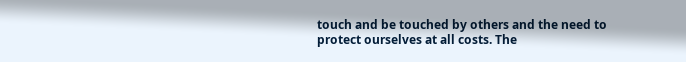touch and be touched by others and the need to protect ourselves at all costs. The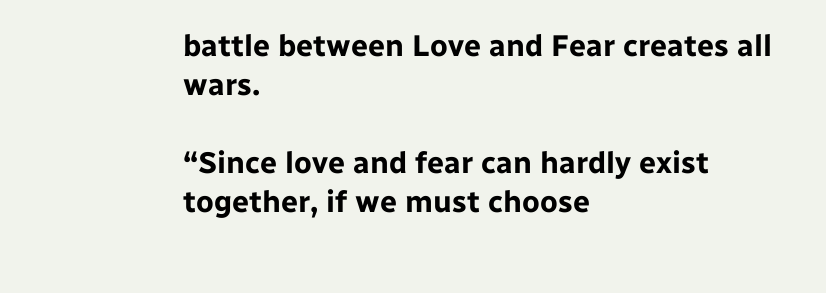battle between Love and Fear creates all wars.

“Since love and fear can hardly exist together, if we must choose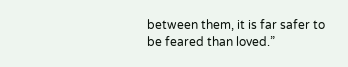between them, it is far safer to be feared than loved.”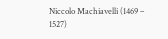Niccolo Machiavelli (1469 – 1527)